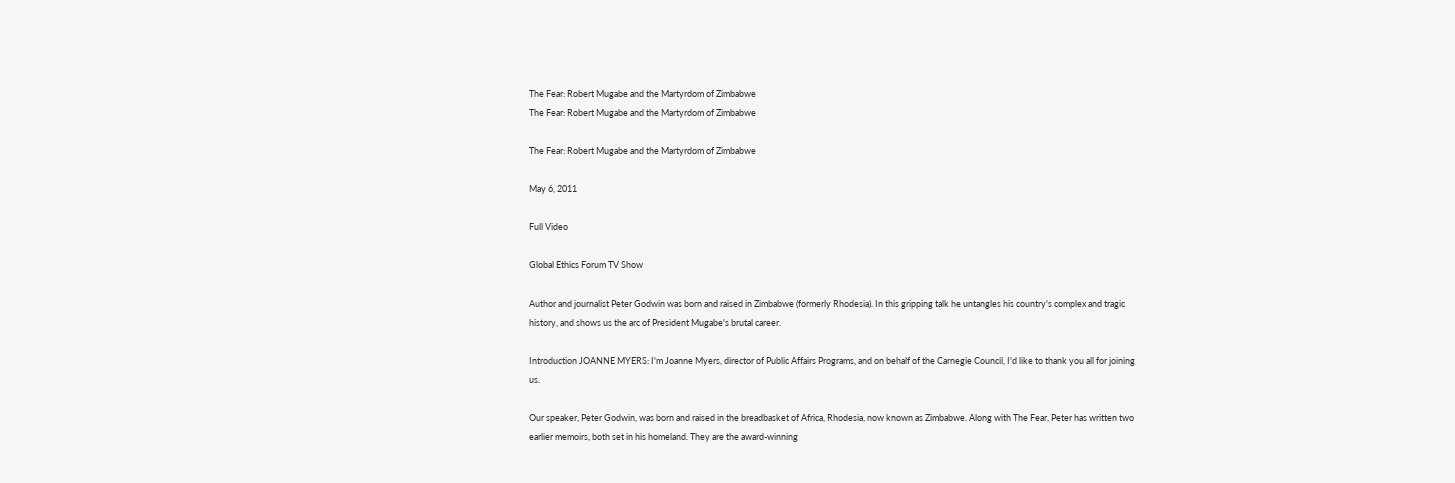The Fear: Robert Mugabe and the Martyrdom of Zimbabwe
The Fear: Robert Mugabe and the Martyrdom of Zimbabwe

The Fear: Robert Mugabe and the Martyrdom of Zimbabwe

May 6, 2011

Full Video

Global Ethics Forum TV Show

Author and journalist Peter Godwin was born and raised in Zimbabwe (formerly Rhodesia). In this gripping talk he untangles his country's complex and tragic history, and shows us the arc of President Mugabe's brutal career.

Introduction JOANNE MYERS: I'm Joanne Myers, director of Public Affairs Programs, and on behalf of the Carnegie Council, I'd like to thank you all for joining us.

Our speaker, Peter Godwin, was born and raised in the breadbasket of Africa, Rhodesia, now known as Zimbabwe. Along with The Fear, Peter has written two earlier memoirs, both set in his homeland. They are the award-winning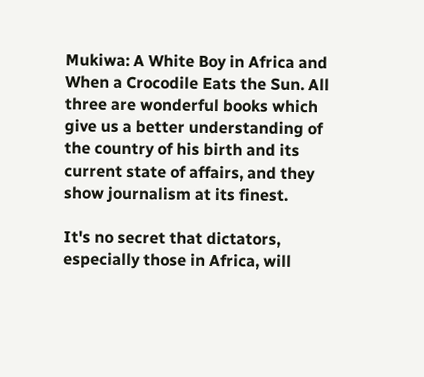Mukiwa: A White Boy in Africa and When a Crocodile Eats the Sun. All three are wonderful books which give us a better understanding of the country of his birth and its current state of affairs, and they show journalism at its finest.

It's no secret that dictators, especially those in Africa, will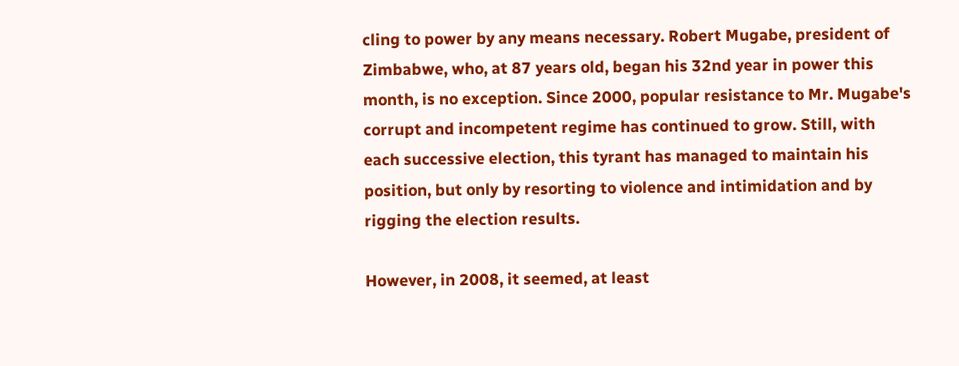cling to power by any means necessary. Robert Mugabe, president of Zimbabwe, who, at 87 years old, began his 32nd year in power this month, is no exception. Since 2000, popular resistance to Mr. Mugabe's corrupt and incompetent regime has continued to grow. Still, with each successive election, this tyrant has managed to maintain his position, but only by resorting to violence and intimidation and by rigging the election results.

However, in 2008, it seemed, at least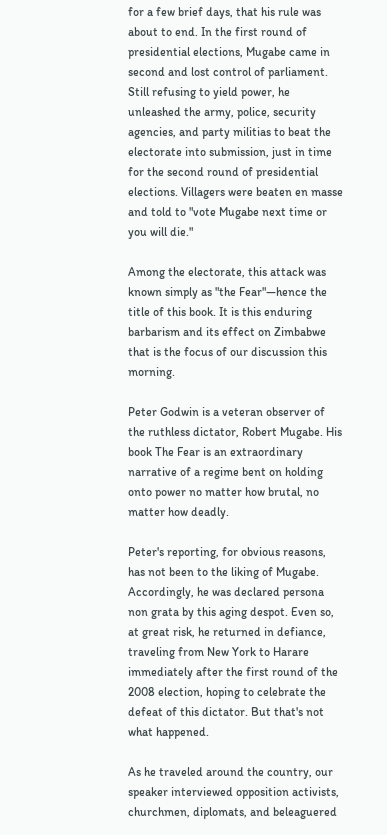for a few brief days, that his rule was about to end. In the first round of presidential elections, Mugabe came in second and lost control of parliament. Still refusing to yield power, he unleashed the army, police, security agencies, and party militias to beat the electorate into submission, just in time for the second round of presidential elections. Villagers were beaten en masse and told to "vote Mugabe next time or you will die."

Among the electorate, this attack was known simply as "the Fear"—hence the title of this book. It is this enduring barbarism and its effect on Zimbabwe that is the focus of our discussion this morning.

Peter Godwin is a veteran observer of the ruthless dictator, Robert Mugabe. His book The Fear is an extraordinary narrative of a regime bent on holding onto power no matter how brutal, no matter how deadly.

Peter's reporting, for obvious reasons, has not been to the liking of Mugabe. Accordingly, he was declared persona non grata by this aging despot. Even so, at great risk, he returned in defiance, traveling from New York to Harare immediately after the first round of the 2008 election, hoping to celebrate the defeat of this dictator. But that's not what happened.

As he traveled around the country, our speaker interviewed opposition activists, churchmen, diplomats, and beleaguered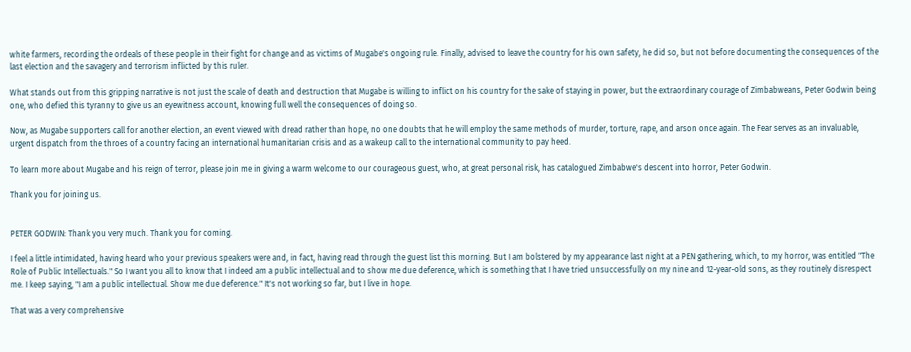white farmers, recording the ordeals of these people in their fight for change and as victims of Mugabe's ongoing rule. Finally, advised to leave the country for his own safety, he did so, but not before documenting the consequences of the last election and the savagery and terrorism inflicted by this ruler.

What stands out from this gripping narrative is not just the scale of death and destruction that Mugabe is willing to inflict on his country for the sake of staying in power, but the extraordinary courage of Zimbabweans, Peter Godwin being one, who defied this tyranny to give us an eyewitness account, knowing full well the consequences of doing so.

Now, as Mugabe supporters call for another election, an event viewed with dread rather than hope, no one doubts that he will employ the same methods of murder, torture, rape, and arson once again. The Fear serves as an invaluable, urgent dispatch from the throes of a country facing an international humanitarian crisis and as a wakeup call to the international community to pay heed.

To learn more about Mugabe and his reign of terror, please join me in giving a warm welcome to our courageous guest, who, at great personal risk, has catalogued Zimbabwe's descent into horror, Peter Godwin.

Thank you for joining us.


PETER GODWIN: Thank you very much. Thank you for coming.

I feel a little intimidated, having heard who your previous speakers were and, in fact, having read through the guest list this morning. But I am bolstered by my appearance last night at a PEN gathering, which, to my horror, was entitled "The Role of Public Intellectuals." So I want you all to know that I indeed am a public intellectual and to show me due deference, which is something that I have tried unsuccessfully on my nine and 12-year-old sons, as they routinely disrespect me. I keep saying, "I am a public intellectual. Show me due deference." It's not working so far, but I live in hope.

That was a very comprehensive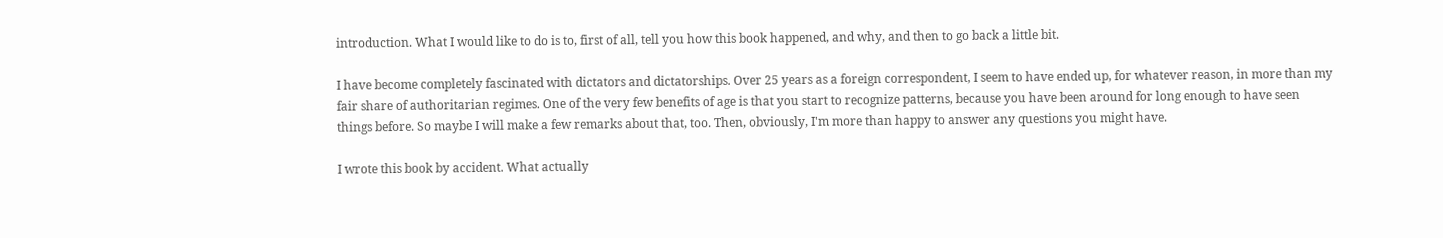introduction. What I would like to do is to, first of all, tell you how this book happened, and why, and then to go back a little bit.

I have become completely fascinated with dictators and dictatorships. Over 25 years as a foreign correspondent, I seem to have ended up, for whatever reason, in more than my fair share of authoritarian regimes. One of the very few benefits of age is that you start to recognize patterns, because you have been around for long enough to have seen things before. So maybe I will make a few remarks about that, too. Then, obviously, I'm more than happy to answer any questions you might have.

I wrote this book by accident. What actually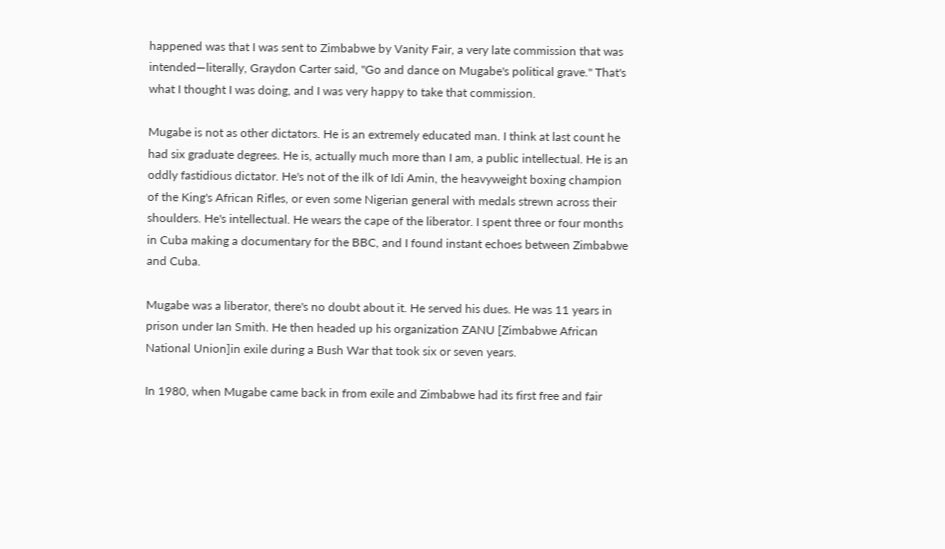happened was that I was sent to Zimbabwe by Vanity Fair, a very late commission that was intended—literally, Graydon Carter said, "Go and dance on Mugabe's political grave." That's what I thought I was doing, and I was very happy to take that commission.

Mugabe is not as other dictators. He is an extremely educated man. I think at last count he had six graduate degrees. He is, actually much more than I am, a public intellectual. He is an oddly fastidious dictator. He's not of the ilk of Idi Amin, the heavyweight boxing champion of the King's African Rifles, or even some Nigerian general with medals strewn across their shoulders. He's intellectual. He wears the cape of the liberator. I spent three or four months in Cuba making a documentary for the BBC, and I found instant echoes between Zimbabwe and Cuba.

Mugabe was a liberator, there's no doubt about it. He served his dues. He was 11 years in prison under Ian Smith. He then headed up his organization ZANU [Zimbabwe African National Union]in exile during a Bush War that took six or seven years.

In 1980, when Mugabe came back in from exile and Zimbabwe had its first free and fair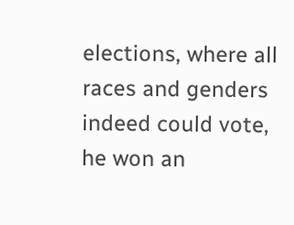elections, where all races and genders indeed could vote, he won an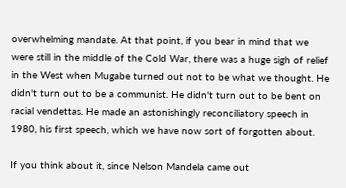overwhelming mandate. At that point, if you bear in mind that we were still in the middle of the Cold War, there was a huge sigh of relief in the West when Mugabe turned out not to be what we thought. He didn't turn out to be a communist. He didn't turn out to be bent on racial vendettas. He made an astonishingly reconciliatory speech in 1980, his first speech, which we have now sort of forgotten about.

If you think about it, since Nelson Mandela came out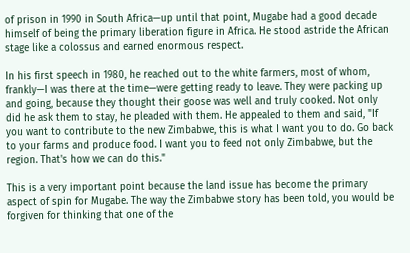of prison in 1990 in South Africa—up until that point, Mugabe had a good decade himself of being the primary liberation figure in Africa. He stood astride the African stage like a colossus and earned enormous respect.

In his first speech in 1980, he reached out to the white farmers, most of whom, frankly—I was there at the time—were getting ready to leave. They were packing up and going, because they thought their goose was well and truly cooked. Not only did he ask them to stay, he pleaded with them. He appealed to them and said, "If you want to contribute to the new Zimbabwe, this is what I want you to do. Go back to your farms and produce food. I want you to feed not only Zimbabwe, but the region. That's how we can do this."

This is a very important point because the land issue has become the primary aspect of spin for Mugabe. The way the Zimbabwe story has been told, you would be forgiven for thinking that one of the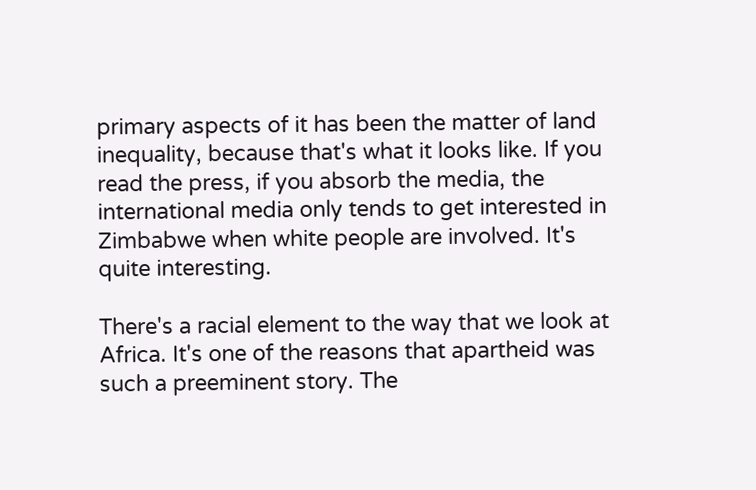primary aspects of it has been the matter of land inequality, because that's what it looks like. If you read the press, if you absorb the media, the international media only tends to get interested in Zimbabwe when white people are involved. It's quite interesting.

There's a racial element to the way that we look at Africa. It's one of the reasons that apartheid was such a preeminent story. The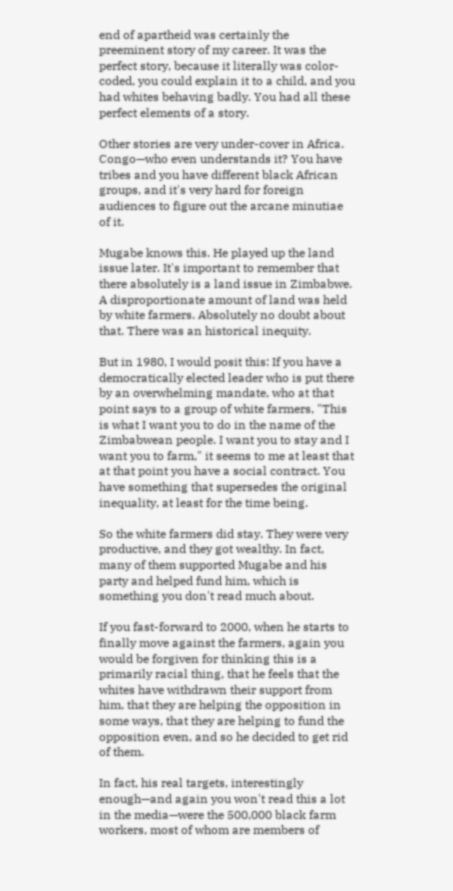end of apartheid was certainly the preeminent story of my career. It was the perfect story, because it literally was color-coded, you could explain it to a child, and you had whites behaving badly. You had all these perfect elements of a story.

Other stories are very under-cover in Africa. Congo—who even understands it? You have tribes and you have different black African groups, and it's very hard for foreign audiences to figure out the arcane minutiae of it.

Mugabe knows this. He played up the land issue later. It's important to remember that there absolutely is a land issue in Zimbabwe. A disproportionate amount of land was held by white farmers. Absolutely no doubt about that. There was an historical inequity.

But in 1980, I would posit this: If you have a democratically elected leader who is put there by an overwhelming mandate, who at that point says to a group of white farmers, "This is what I want you to do in the name of the Zimbabwean people. I want you to stay and I want you to farm," it seems to me at least that at that point you have a social contract. You have something that supersedes the original inequality, at least for the time being.

So the white farmers did stay. They were very productive, and they got wealthy. In fact, many of them supported Mugabe and his party and helped fund him, which is something you don't read much about.

If you fast-forward to 2000, when he starts to finally move against the farmers, again you would be forgiven for thinking this is a primarily racial thing, that he feels that the whites have withdrawn their support from him, that they are helping the opposition in some ways, that they are helping to fund the opposition even, and so he decided to get rid of them.

In fact, his real targets, interestingly enough—and again you won't read this a lot in the media—were the 500,000 black farm workers, most of whom are members of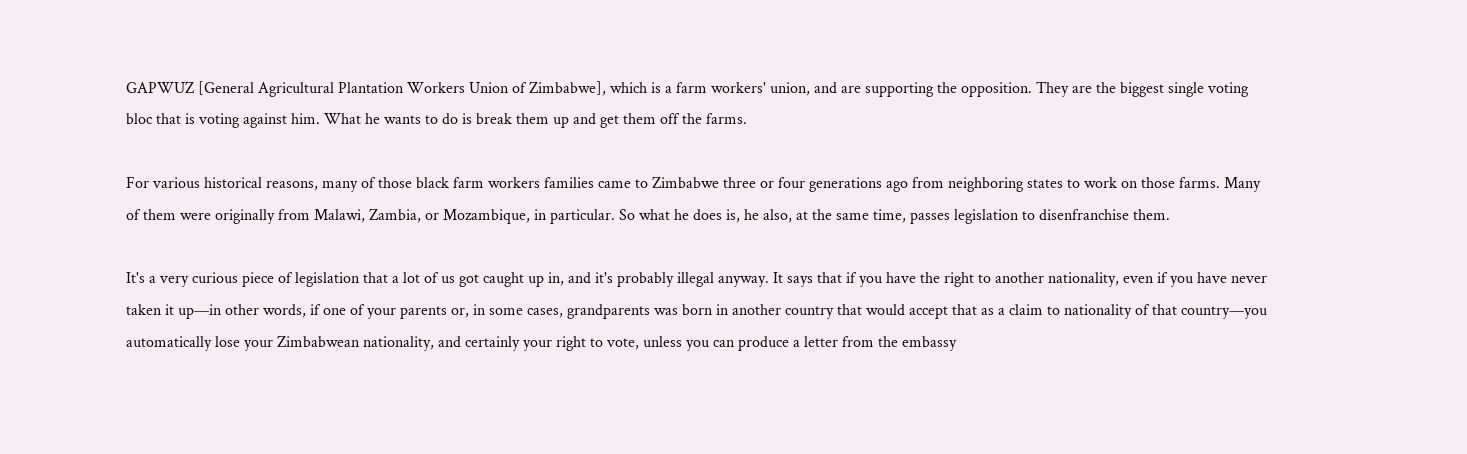GAPWUZ [General Agricultural Plantation Workers Union of Zimbabwe], which is a farm workers' union, and are supporting the opposition. They are the biggest single voting bloc that is voting against him. What he wants to do is break them up and get them off the farms.

For various historical reasons, many of those black farm workers families came to Zimbabwe three or four generations ago from neighboring states to work on those farms. Many of them were originally from Malawi, Zambia, or Mozambique, in particular. So what he does is, he also, at the same time, passes legislation to disenfranchise them.

It's a very curious piece of legislation that a lot of us got caught up in, and it's probably illegal anyway. It says that if you have the right to another nationality, even if you have never taken it up—in other words, if one of your parents or, in some cases, grandparents was born in another country that would accept that as a claim to nationality of that country—you automatically lose your Zimbabwean nationality, and certainly your right to vote, unless you can produce a letter from the embassy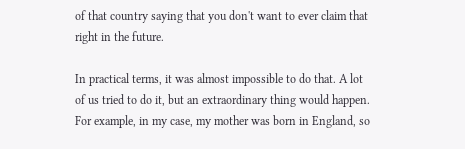of that country saying that you don't want to ever claim that right in the future.

In practical terms, it was almost impossible to do that. A lot of us tried to do it, but an extraordinary thing would happen. For example, in my case, my mother was born in England, so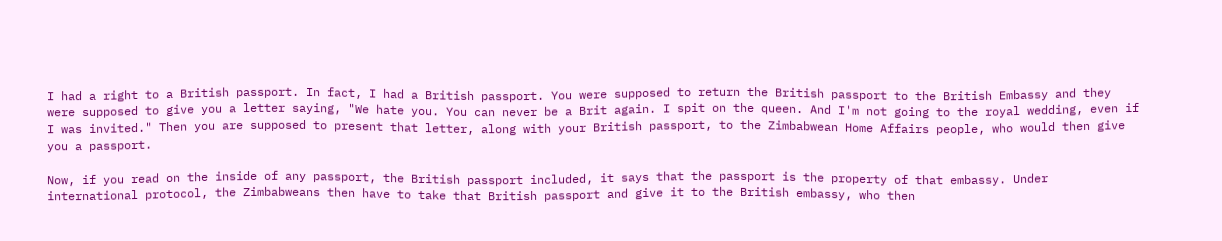I had a right to a British passport. In fact, I had a British passport. You were supposed to return the British passport to the British Embassy and they were supposed to give you a letter saying, "We hate you. You can never be a Brit again. I spit on the queen. And I'm not going to the royal wedding, even if I was invited." Then you are supposed to present that letter, along with your British passport, to the Zimbabwean Home Affairs people, who would then give you a passport.

Now, if you read on the inside of any passport, the British passport included, it says that the passport is the property of that embassy. Under international protocol, the Zimbabweans then have to take that British passport and give it to the British embassy, who then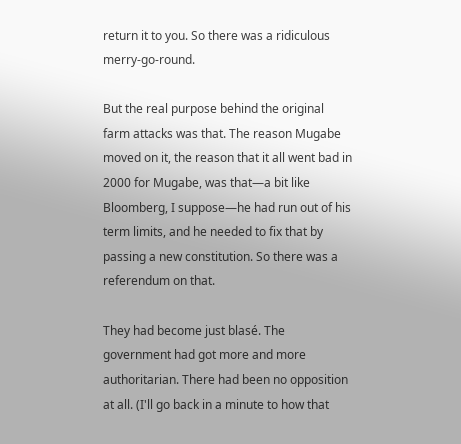return it to you. So there was a ridiculous merry-go-round.

But the real purpose behind the original farm attacks was that. The reason Mugabe moved on it, the reason that it all went bad in 2000 for Mugabe, was that—a bit like Bloomberg, I suppose—he had run out of his term limits, and he needed to fix that by passing a new constitution. So there was a referendum on that.

They had become just blasé. The government had got more and more authoritarian. There had been no opposition at all. (I'll go back in a minute to how that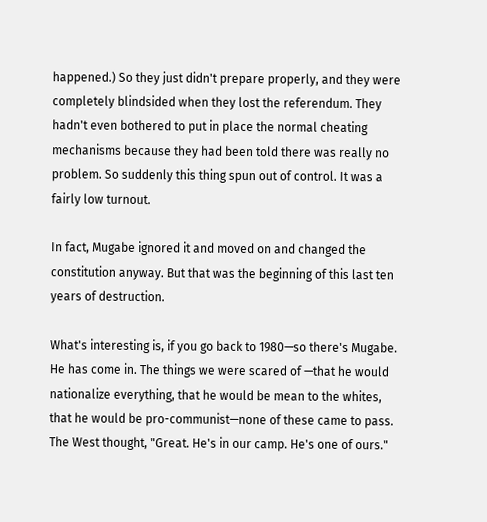happened.) So they just didn't prepare properly, and they were completely blindsided when they lost the referendum. They hadn't even bothered to put in place the normal cheating mechanisms because they had been told there was really no problem. So suddenly this thing spun out of control. It was a fairly low turnout.

In fact, Mugabe ignored it and moved on and changed the constitution anyway. But that was the beginning of this last ten years of destruction.

What's interesting is, if you go back to 1980—so there's Mugabe. He has come in. The things we were scared of —that he would nationalize everything, that he would be mean to the whites, that he would be pro-communist—none of these came to pass. The West thought, "Great. He's in our camp. He's one of ours."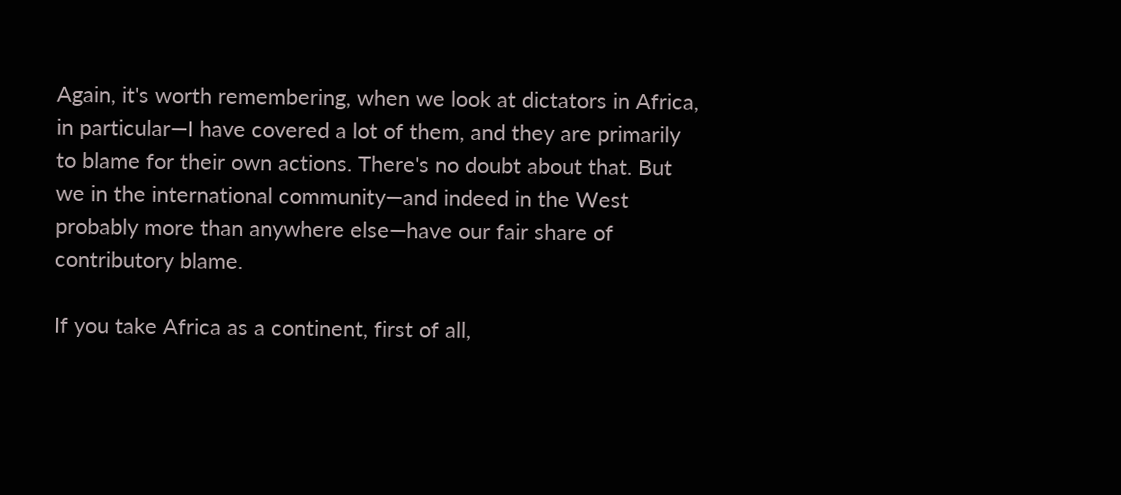Again, it's worth remembering, when we look at dictators in Africa, in particular—I have covered a lot of them, and they are primarily to blame for their own actions. There's no doubt about that. But we in the international community—and indeed in the West probably more than anywhere else—have our fair share of contributory blame.

If you take Africa as a continent, first of all,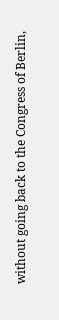without going back to the Congress of Berlin,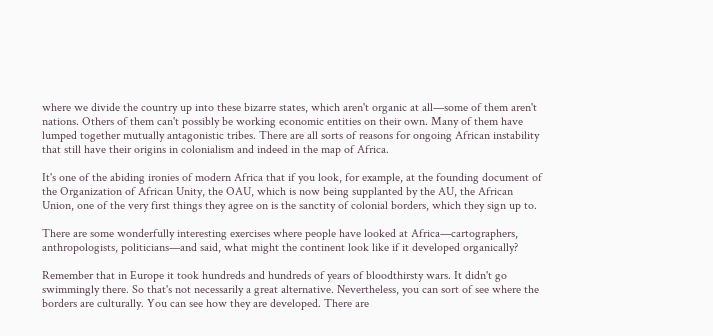where we divide the country up into these bizarre states, which aren't organic at all—some of them aren't nations. Others of them can't possibly be working economic entities on their own. Many of them have lumped together mutually antagonistic tribes. There are all sorts of reasons for ongoing African instability that still have their origins in colonialism and indeed in the map of Africa.

It's one of the abiding ironies of modern Africa that if you look, for example, at the founding document of the Organization of African Unity, the OAU, which is now being supplanted by the AU, the African Union, one of the very first things they agree on is the sanctity of colonial borders, which they sign up to.

There are some wonderfully interesting exercises where people have looked at Africa—cartographers, anthropologists, politicians—and said, what might the continent look like if it developed organically?

Remember that in Europe it took hundreds and hundreds of years of bloodthirsty wars. It didn't go swimmingly there. So that's not necessarily a great alternative. Nevertheless, you can sort of see where the borders are culturally. You can see how they are developed. There are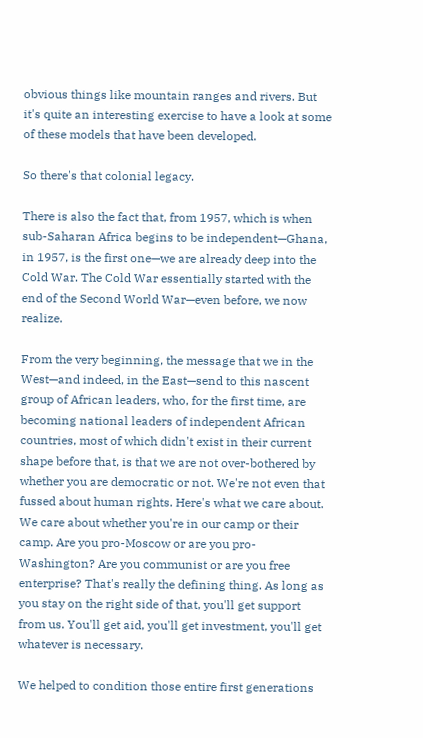obvious things like mountain ranges and rivers. But it's quite an interesting exercise to have a look at some of these models that have been developed.

So there's that colonial legacy.

There is also the fact that, from 1957, which is when sub-Saharan Africa begins to be independent—Ghana, in 1957, is the first one—we are already deep into the Cold War. The Cold War essentially started with the end of the Second World War—even before, we now realize.

From the very beginning, the message that we in the West—and indeed, in the East—send to this nascent group of African leaders, who, for the first time, are becoming national leaders of independent African countries, most of which didn't exist in their current shape before that, is that we are not over-bothered by whether you are democratic or not. We're not even that fussed about human rights. Here's what we care about. We care about whether you're in our camp or their camp. Are you pro-Moscow or are you pro-Washington? Are you communist or are you free enterprise? That's really the defining thing. As long as you stay on the right side of that, you'll get support from us. You'll get aid, you'll get investment, you'll get whatever is necessary.

We helped to condition those entire first generations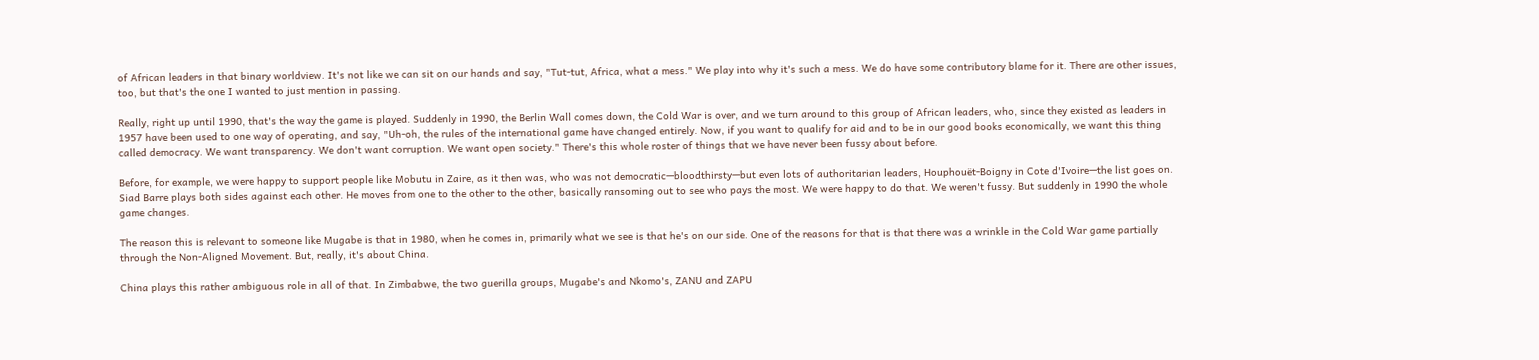of African leaders in that binary worldview. It's not like we can sit on our hands and say, "Tut-tut, Africa, what a mess." We play into why it's such a mess. We do have some contributory blame for it. There are other issues, too, but that's the one I wanted to just mention in passing.

Really, right up until 1990, that's the way the game is played. Suddenly in 1990, the Berlin Wall comes down, the Cold War is over, and we turn around to this group of African leaders, who, since they existed as leaders in 1957 have been used to one way of operating, and say, "Uh-oh, the rules of the international game have changed entirely. Now, if you want to qualify for aid and to be in our good books economically, we want this thing called democracy. We want transparency. We don't want corruption. We want open society." There's this whole roster of things that we have never been fussy about before.

Before, for example, we were happy to support people like Mobutu in Zaire, as it then was, who was not democratic—bloodthirsty—but even lots of authoritarian leaders, Houphouët-Boigny in Cote d'Ivoire—the list goes on. Siad Barre plays both sides against each other. He moves from one to the other to the other, basically ransoming out to see who pays the most. We were happy to do that. We weren't fussy. But suddenly in 1990 the whole game changes.

The reason this is relevant to someone like Mugabe is that in 1980, when he comes in, primarily what we see is that he's on our side. One of the reasons for that is that there was a wrinkle in the Cold War game partially through the Non-Aligned Movement. But, really, it's about China.

China plays this rather ambiguous role in all of that. In Zimbabwe, the two guerilla groups, Mugabe's and Nkomo's, ZANU and ZAPU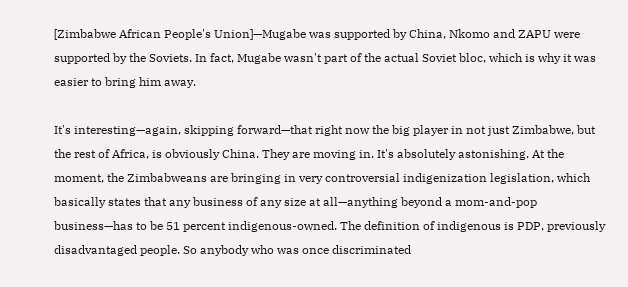[Zimbabwe African People's Union]—Mugabe was supported by China, Nkomo and ZAPU were supported by the Soviets. In fact, Mugabe wasn't part of the actual Soviet bloc, which is why it was easier to bring him away.

It's interesting—again, skipping forward—that right now the big player in not just Zimbabwe, but the rest of Africa, is obviously China. They are moving in. It's absolutely astonishing. At the moment, the Zimbabweans are bringing in very controversial indigenization legislation, which basically states that any business of any size at all—anything beyond a mom-and-pop business—has to be 51 percent indigenous-owned. The definition of indigenous is PDP, previously disadvantaged people. So anybody who was once discriminated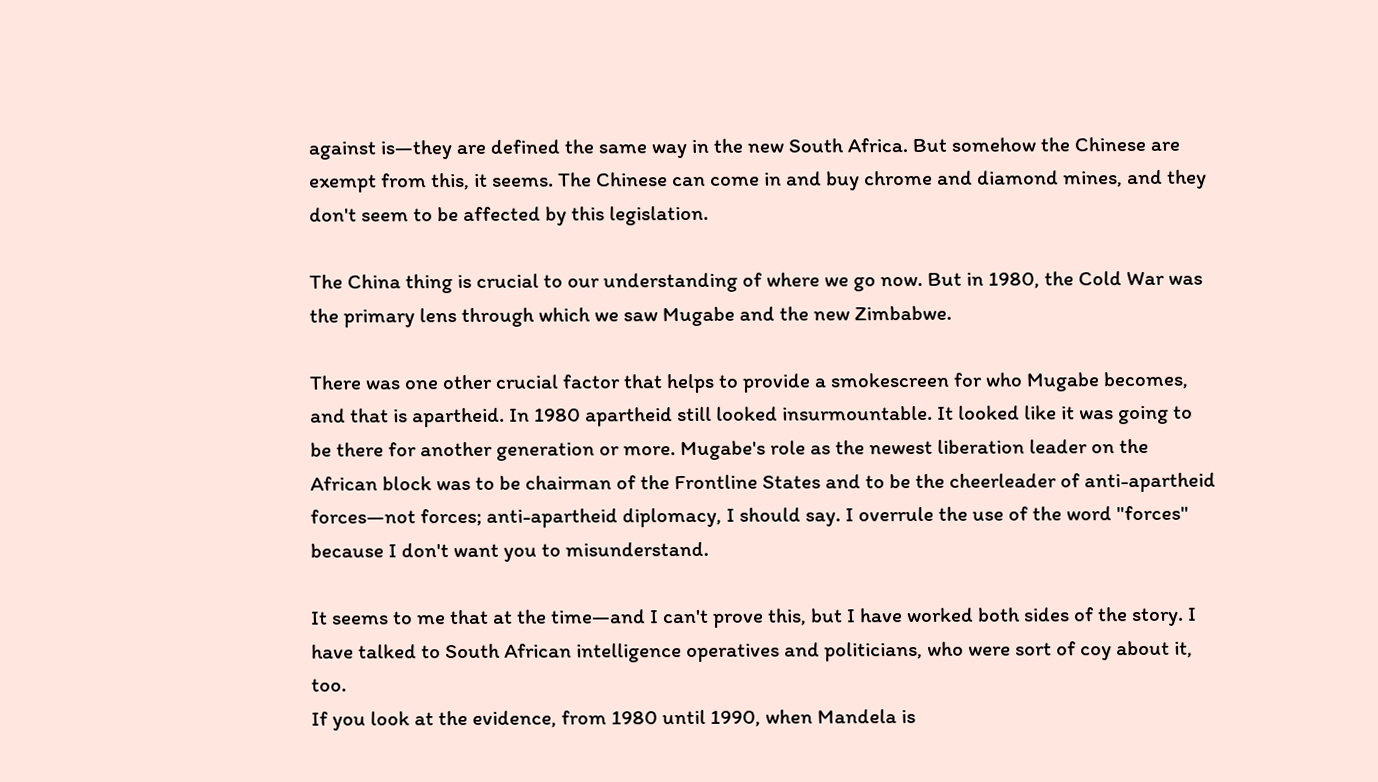against is—they are defined the same way in the new South Africa. But somehow the Chinese are exempt from this, it seems. The Chinese can come in and buy chrome and diamond mines, and they don't seem to be affected by this legislation.

The China thing is crucial to our understanding of where we go now. But in 1980, the Cold War was the primary lens through which we saw Mugabe and the new Zimbabwe.

There was one other crucial factor that helps to provide a smokescreen for who Mugabe becomes, and that is apartheid. In 1980 apartheid still looked insurmountable. It looked like it was going to be there for another generation or more. Mugabe's role as the newest liberation leader on the African block was to be chairman of the Frontline States and to be the cheerleader of anti-apartheid forces—not forces; anti-apartheid diplomacy, I should say. I overrule the use of the word "forces" because I don't want you to misunderstand.

It seems to me that at the time—and I can't prove this, but I have worked both sides of the story. I have talked to South African intelligence operatives and politicians, who were sort of coy about it, too.
If you look at the evidence, from 1980 until 1990, when Mandela is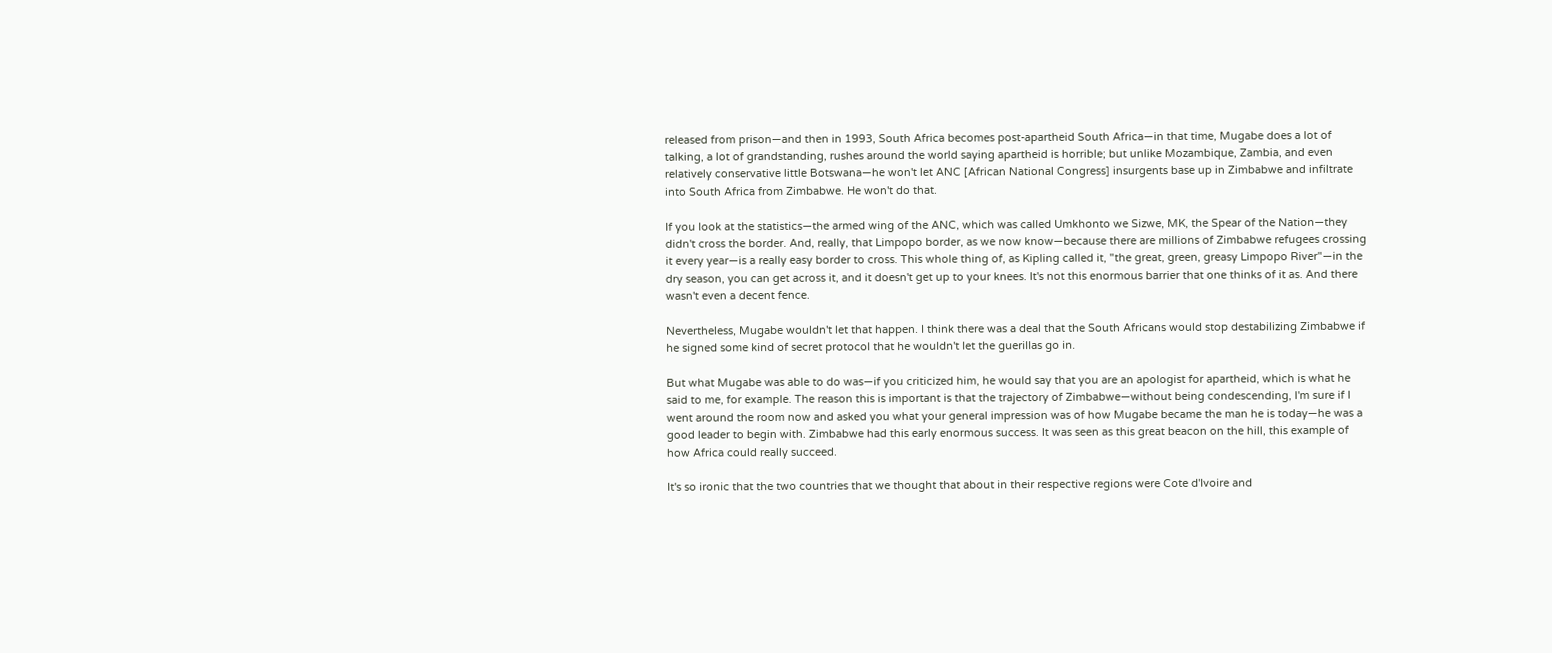released from prison—and then in 1993, South Africa becomes post-apartheid South Africa—in that time, Mugabe does a lot of talking, a lot of grandstanding, rushes around the world saying apartheid is horrible; but unlike Mozambique, Zambia, and even relatively conservative little Botswana—he won't let ANC [African National Congress] insurgents base up in Zimbabwe and infiltrate into South Africa from Zimbabwe. He won't do that.

If you look at the statistics—the armed wing of the ANC, which was called Umkhonto we Sizwe, MK, the Spear of the Nation—they didn't cross the border. And, really, that Limpopo border, as we now know—because there are millions of Zimbabwe refugees crossing it every year—is a really easy border to cross. This whole thing of, as Kipling called it, "the great, green, greasy Limpopo River"—in the dry season, you can get across it, and it doesn't get up to your knees. It's not this enormous barrier that one thinks of it as. And there wasn't even a decent fence.

Nevertheless, Mugabe wouldn't let that happen. I think there was a deal that the South Africans would stop destabilizing Zimbabwe if he signed some kind of secret protocol that he wouldn't let the guerillas go in.

But what Mugabe was able to do was—if you criticized him, he would say that you are an apologist for apartheid, which is what he said to me, for example. The reason this is important is that the trajectory of Zimbabwe—without being condescending, I'm sure if I went around the room now and asked you what your general impression was of how Mugabe became the man he is today—he was a good leader to begin with. Zimbabwe had this early enormous success. It was seen as this great beacon on the hill, this example of how Africa could really succeed.

It's so ironic that the two countries that we thought that about in their respective regions were Cote d'Ivoire and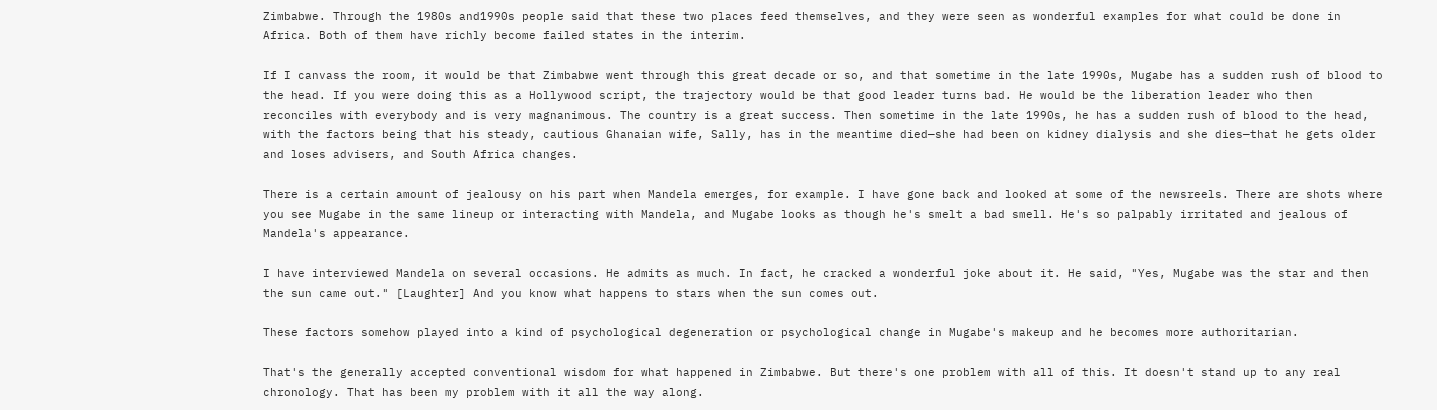Zimbabwe. Through the 1980s and1990s people said that these two places feed themselves, and they were seen as wonderful examples for what could be done in Africa. Both of them have richly become failed states in the interim.

If I canvass the room, it would be that Zimbabwe went through this great decade or so, and that sometime in the late 1990s, Mugabe has a sudden rush of blood to the head. If you were doing this as a Hollywood script, the trajectory would be that good leader turns bad. He would be the liberation leader who then reconciles with everybody and is very magnanimous. The country is a great success. Then sometime in the late 1990s, he has a sudden rush of blood to the head, with the factors being that his steady, cautious Ghanaian wife, Sally, has in the meantime died—she had been on kidney dialysis and she dies—that he gets older and loses advisers, and South Africa changes.

There is a certain amount of jealousy on his part when Mandela emerges, for example. I have gone back and looked at some of the newsreels. There are shots where you see Mugabe in the same lineup or interacting with Mandela, and Mugabe looks as though he's smelt a bad smell. He's so palpably irritated and jealous of Mandela's appearance.

I have interviewed Mandela on several occasions. He admits as much. In fact, he cracked a wonderful joke about it. He said, "Yes, Mugabe was the star and then the sun came out." [Laughter] And you know what happens to stars when the sun comes out.

These factors somehow played into a kind of psychological degeneration or psychological change in Mugabe's makeup and he becomes more authoritarian.

That's the generally accepted conventional wisdom for what happened in Zimbabwe. But there's one problem with all of this. It doesn't stand up to any real chronology. That has been my problem with it all the way along.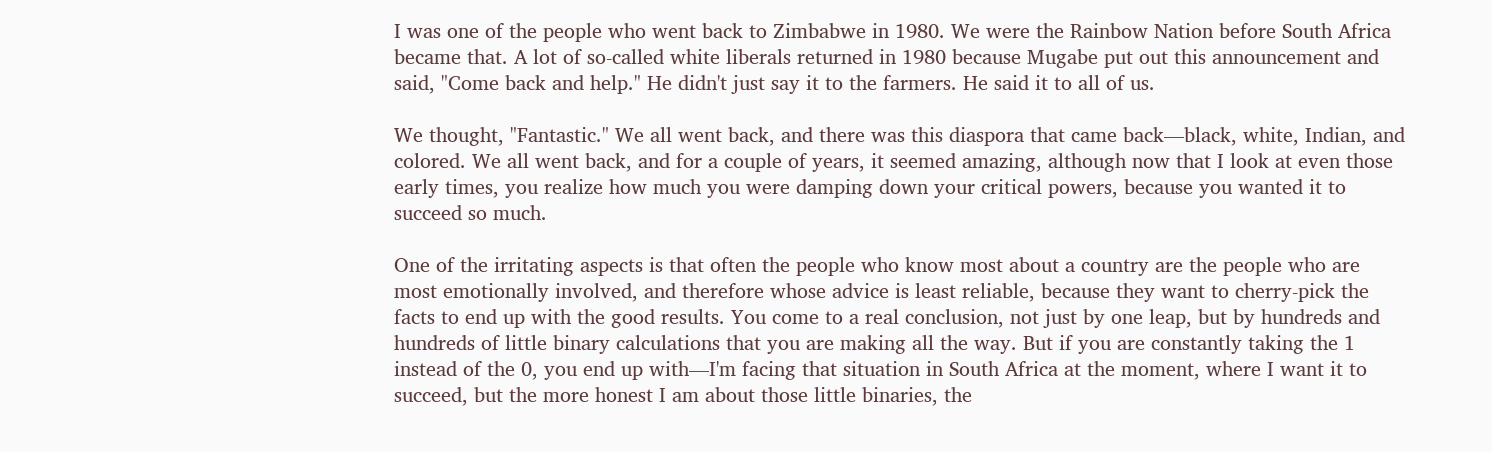I was one of the people who went back to Zimbabwe in 1980. We were the Rainbow Nation before South Africa became that. A lot of so-called white liberals returned in 1980 because Mugabe put out this announcement and said, "Come back and help." He didn't just say it to the farmers. He said it to all of us.

We thought, "Fantastic." We all went back, and there was this diaspora that came back—black, white, Indian, and colored. We all went back, and for a couple of years, it seemed amazing, although now that I look at even those early times, you realize how much you were damping down your critical powers, because you wanted it to succeed so much.

One of the irritating aspects is that often the people who know most about a country are the people who are most emotionally involved, and therefore whose advice is least reliable, because they want to cherry-pick the facts to end up with the good results. You come to a real conclusion, not just by one leap, but by hundreds and hundreds of little binary calculations that you are making all the way. But if you are constantly taking the 1 instead of the 0, you end up with—I'm facing that situation in South Africa at the moment, where I want it to succeed, but the more honest I am about those little binaries, the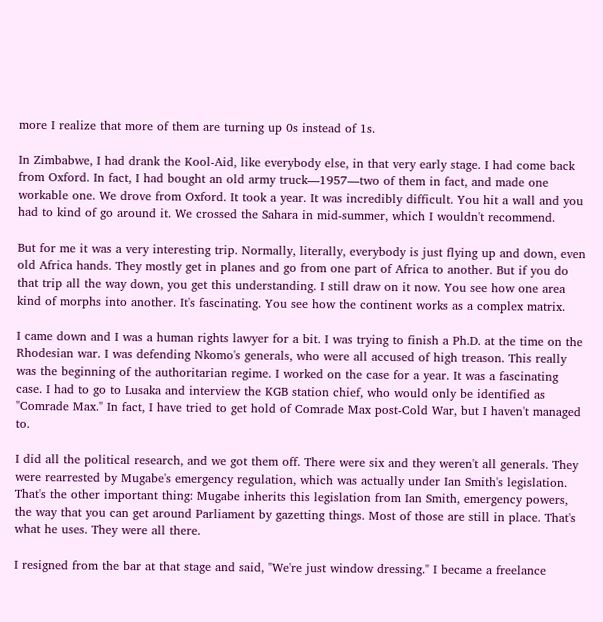more I realize that more of them are turning up 0s instead of 1s.

In Zimbabwe, I had drank the Kool-Aid, like everybody else, in that very early stage. I had come back from Oxford. In fact, I had bought an old army truck—1957—two of them in fact, and made one workable one. We drove from Oxford. It took a year. It was incredibly difficult. You hit a wall and you had to kind of go around it. We crossed the Sahara in mid-summer, which I wouldn't recommend.

But for me it was a very interesting trip. Normally, literally, everybody is just flying up and down, even old Africa hands. They mostly get in planes and go from one part of Africa to another. But if you do that trip all the way down, you get this understanding. I still draw on it now. You see how one area kind of morphs into another. It's fascinating. You see how the continent works as a complex matrix.

I came down and I was a human rights lawyer for a bit. I was trying to finish a Ph.D. at the time on the Rhodesian war. I was defending Nkomo's generals, who were all accused of high treason. This really was the beginning of the authoritarian regime. I worked on the case for a year. It was a fascinating case. I had to go to Lusaka and interview the KGB station chief, who would only be identified as "Comrade Max." In fact, I have tried to get hold of Comrade Max post-Cold War, but I haven't managed to.

I did all the political research, and we got them off. There were six and they weren't all generals. They were rearrested by Mugabe's emergency regulation, which was actually under Ian Smith's legislation. That's the other important thing: Mugabe inherits this legislation from Ian Smith, emergency powers, the way that you can get around Parliament by gazetting things. Most of those are still in place. That's what he uses. They were all there.

I resigned from the bar at that stage and said, "We're just window dressing." I became a freelance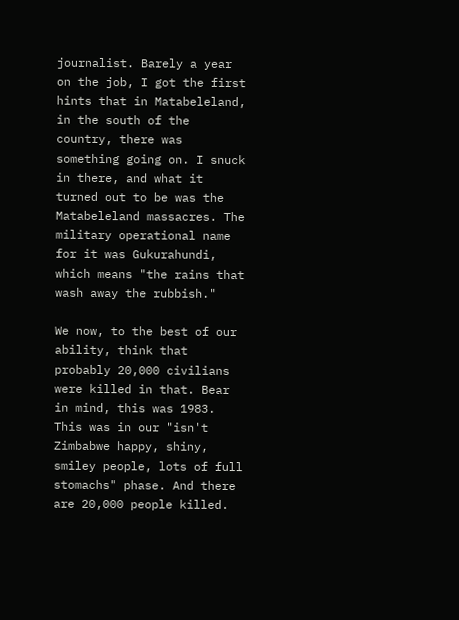journalist. Barely a year on the job, I got the first hints that in Matabeleland, in the south of the country, there was something going on. I snuck in there, and what it turned out to be was the Matabeleland massacres. The military operational name for it was Gukurahundi, which means "the rains that wash away the rubbish."

We now, to the best of our ability, think that probably 20,000 civilians were killed in that. Bear in mind, this was 1983. This was in our "isn't Zimbabwe happy, shiny, smiley people, lots of full stomachs" phase. And there are 20,000 people killed.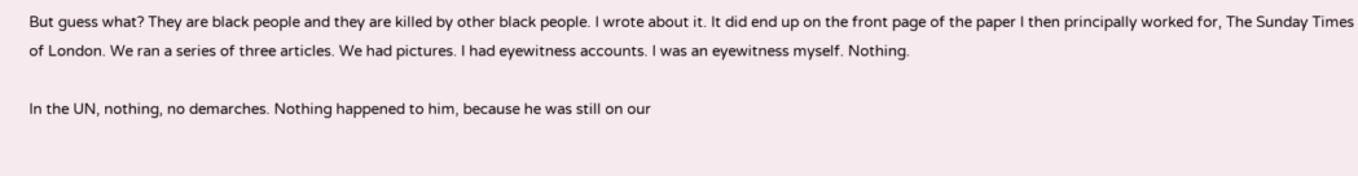But guess what? They are black people and they are killed by other black people. I wrote about it. It did end up on the front page of the paper I then principally worked for, The Sunday Times of London. We ran a series of three articles. We had pictures. I had eyewitness accounts. I was an eyewitness myself. Nothing.

In the UN, nothing, no demarches. Nothing happened to him, because he was still on our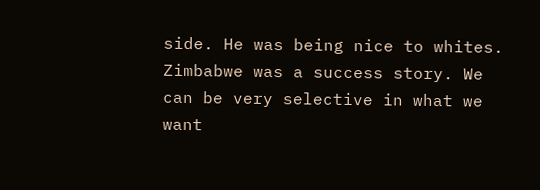side. He was being nice to whites. Zimbabwe was a success story. We can be very selective in what we want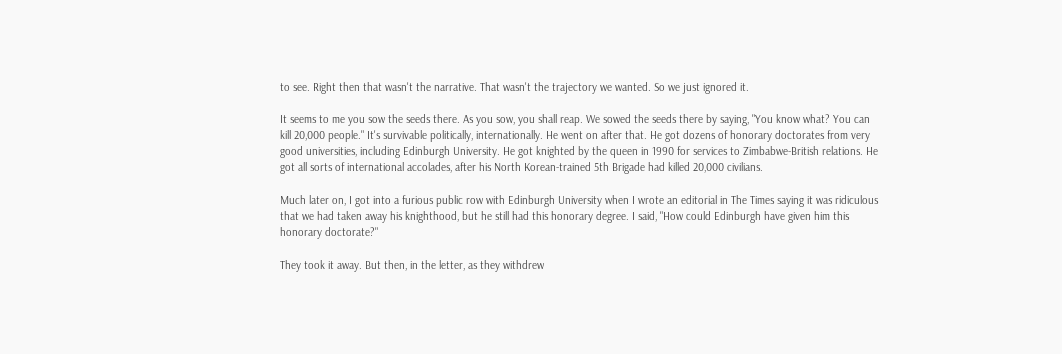to see. Right then that wasn't the narrative. That wasn't the trajectory we wanted. So we just ignored it.

It seems to me you sow the seeds there. As you sow, you shall reap. We sowed the seeds there by saying, "You know what? You can kill 20,000 people." It's survivable politically, internationally. He went on after that. He got dozens of honorary doctorates from very good universities, including Edinburgh University. He got knighted by the queen in 1990 for services to Zimbabwe-British relations. He got all sorts of international accolades, after his North Korean-trained 5th Brigade had killed 20,000 civilians.

Much later on, I got into a furious public row with Edinburgh University when I wrote an editorial in The Times saying it was ridiculous that we had taken away his knighthood, but he still had this honorary degree. I said, "How could Edinburgh have given him this honorary doctorate?"

They took it away. But then, in the letter, as they withdrew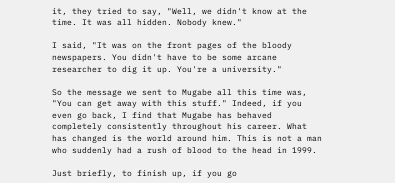it, they tried to say, "Well, we didn't know at the time. It was all hidden. Nobody knew."

I said, "It was on the front pages of the bloody newspapers. You didn't have to be some arcane researcher to dig it up. You're a university."

So the message we sent to Mugabe all this time was, "You can get away with this stuff." Indeed, if you even go back, I find that Mugabe has behaved completely consistently throughout his career. What has changed is the world around him. This is not a man who suddenly had a rush of blood to the head in 1999.

Just briefly, to finish up, if you go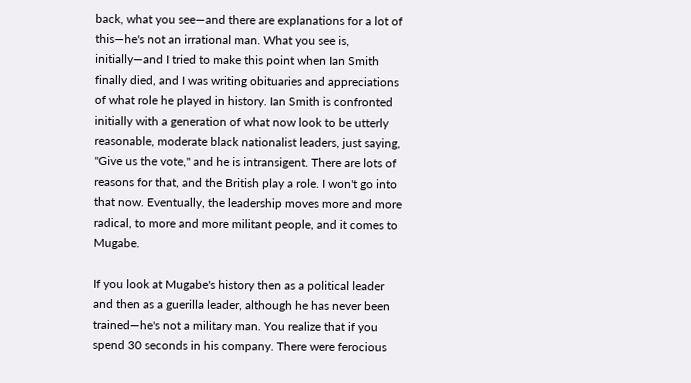back, what you see—and there are explanations for a lot of this—he's not an irrational man. What you see is, initially—and I tried to make this point when Ian Smith finally died, and I was writing obituaries and appreciations of what role he played in history. Ian Smith is confronted initially with a generation of what now look to be utterly reasonable, moderate black nationalist leaders, just saying, "Give us the vote," and he is intransigent. There are lots of reasons for that, and the British play a role. I won't go into that now. Eventually, the leadership moves more and more radical, to more and more militant people, and it comes to Mugabe.

If you look at Mugabe's history then as a political leader and then as a guerilla leader, although he has never been trained—he's not a military man. You realize that if you spend 30 seconds in his company. There were ferocious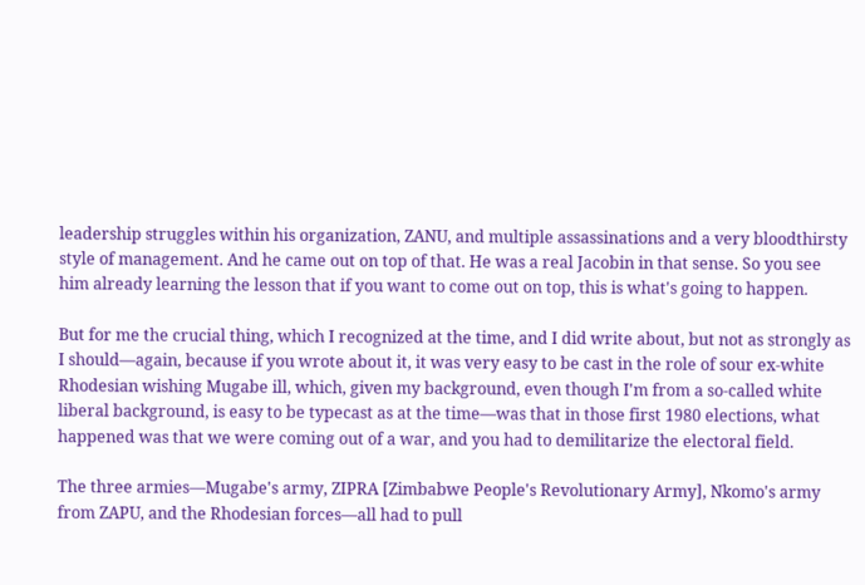leadership struggles within his organization, ZANU, and multiple assassinations and a very bloodthirsty style of management. And he came out on top of that. He was a real Jacobin in that sense. So you see him already learning the lesson that if you want to come out on top, this is what's going to happen.

But for me the crucial thing, which I recognized at the time, and I did write about, but not as strongly as I should—again, because if you wrote about it, it was very easy to be cast in the role of sour ex-white Rhodesian wishing Mugabe ill, which, given my background, even though I'm from a so-called white liberal background, is easy to be typecast as at the time—was that in those first 1980 elections, what happened was that we were coming out of a war, and you had to demilitarize the electoral field.

The three armies—Mugabe's army, ZIPRA [Zimbabwe People's Revolutionary Army], Nkomo's army from ZAPU, and the Rhodesian forces—all had to pull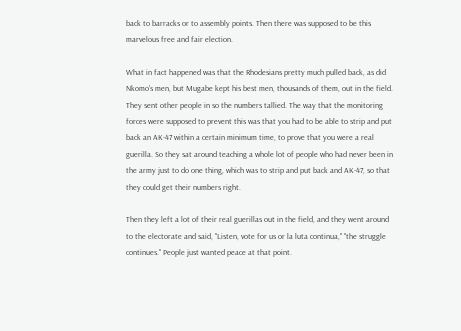back to barracks or to assembly points. Then there was supposed to be this marvelous free and fair election.

What in fact happened was that the Rhodesians pretty much pulled back, as did Nkomo's men, but Mugabe kept his best men, thousands of them, out in the field. They sent other people in so the numbers tallied. The way that the monitoring forces were supposed to prevent this was that you had to be able to strip and put back an AK-47 within a certain minimum time, to prove that you were a real guerilla. So they sat around teaching a whole lot of people who had never been in the army just to do one thing, which was to strip and put back and AK-47, so that they could get their numbers right.

Then they left a lot of their real guerillas out in the field, and they went around to the electorate and said, "Listen, vote for us or la luta continua," "the struggle continues." People just wanted peace at that point.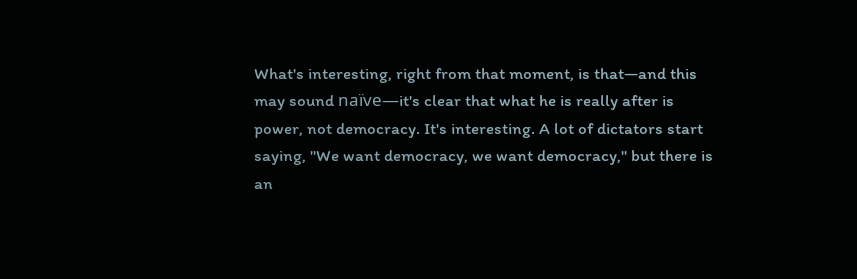What's interesting, right from that moment, is that—and this may sound naïve—it's clear that what he is really after is power, not democracy. It's interesting. A lot of dictators start saying, "We want democracy, we want democracy," but there is an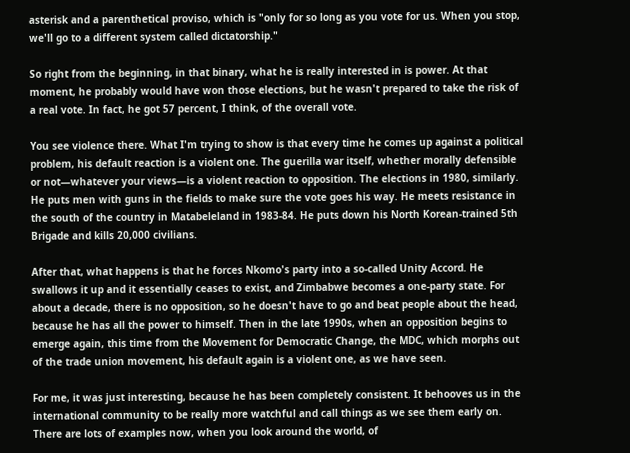asterisk and a parenthetical proviso, which is "only for so long as you vote for us. When you stop, we'll go to a different system called dictatorship."

So right from the beginning, in that binary, what he is really interested in is power. At that moment, he probably would have won those elections, but he wasn't prepared to take the risk of a real vote. In fact, he got 57 percent, I think, of the overall vote.

You see violence there. What I'm trying to show is that every time he comes up against a political problem, his default reaction is a violent one. The guerilla war itself, whether morally defensible or not—whatever your views—is a violent reaction to opposition. The elections in 1980, similarly. He puts men with guns in the fields to make sure the vote goes his way. He meets resistance in the south of the country in Matabeleland in 1983-84. He puts down his North Korean-trained 5th Brigade and kills 20,000 civilians.

After that, what happens is that he forces Nkomo's party into a so-called Unity Accord. He swallows it up and it essentially ceases to exist, and Zimbabwe becomes a one-party state. For about a decade, there is no opposition, so he doesn't have to go and beat people about the head, because he has all the power to himself. Then in the late 1990s, when an opposition begins to emerge again, this time from the Movement for Democratic Change, the MDC, which morphs out of the trade union movement, his default again is a violent one, as we have seen.

For me, it was just interesting, because he has been completely consistent. It behooves us in the international community to be really more watchful and call things as we see them early on. There are lots of examples now, when you look around the world, of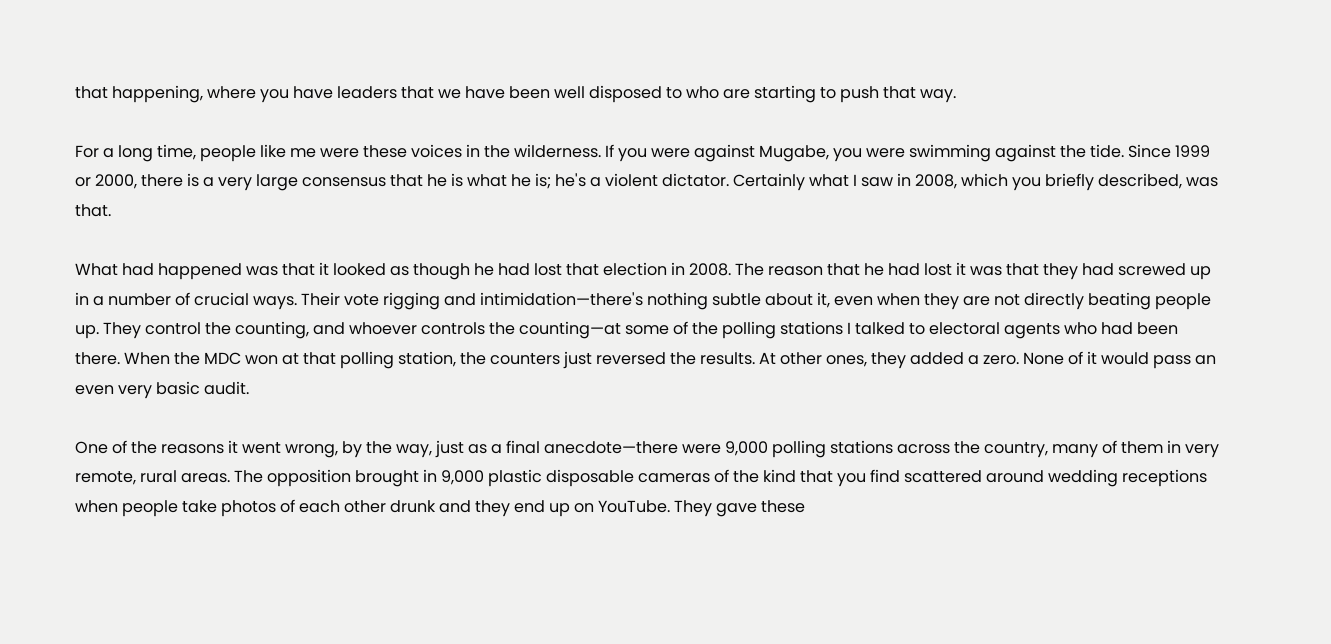that happening, where you have leaders that we have been well disposed to who are starting to push that way.

For a long time, people like me were these voices in the wilderness. If you were against Mugabe, you were swimming against the tide. Since 1999 or 2000, there is a very large consensus that he is what he is; he's a violent dictator. Certainly what I saw in 2008, which you briefly described, was that.

What had happened was that it looked as though he had lost that election in 2008. The reason that he had lost it was that they had screwed up in a number of crucial ways. Their vote rigging and intimidation—there's nothing subtle about it, even when they are not directly beating people up. They control the counting, and whoever controls the counting—at some of the polling stations I talked to electoral agents who had been there. When the MDC won at that polling station, the counters just reversed the results. At other ones, they added a zero. None of it would pass an even very basic audit.

One of the reasons it went wrong, by the way, just as a final anecdote—there were 9,000 polling stations across the country, many of them in very remote, rural areas. The opposition brought in 9,000 plastic disposable cameras of the kind that you find scattered around wedding receptions when people take photos of each other drunk and they end up on YouTube. They gave these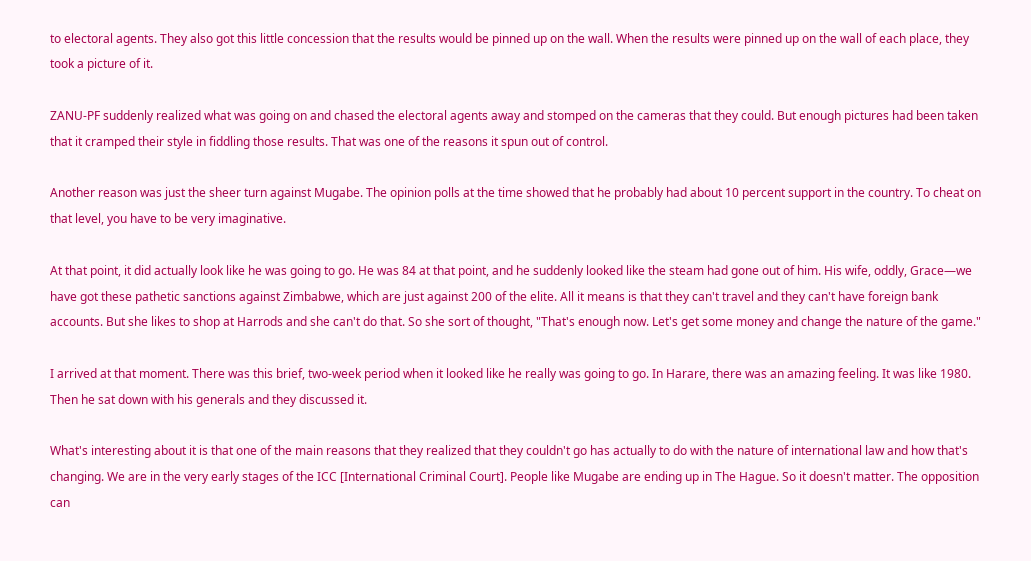to electoral agents. They also got this little concession that the results would be pinned up on the wall. When the results were pinned up on the wall of each place, they took a picture of it.

ZANU-PF suddenly realized what was going on and chased the electoral agents away and stomped on the cameras that they could. But enough pictures had been taken that it cramped their style in fiddling those results. That was one of the reasons it spun out of control.

Another reason was just the sheer turn against Mugabe. The opinion polls at the time showed that he probably had about 10 percent support in the country. To cheat on that level, you have to be very imaginative.

At that point, it did actually look like he was going to go. He was 84 at that point, and he suddenly looked like the steam had gone out of him. His wife, oddly, Grace—we have got these pathetic sanctions against Zimbabwe, which are just against 200 of the elite. All it means is that they can't travel and they can't have foreign bank accounts. But she likes to shop at Harrods and she can't do that. So she sort of thought, "That's enough now. Let's get some money and change the nature of the game."

I arrived at that moment. There was this brief, two-week period when it looked like he really was going to go. In Harare, there was an amazing feeling. It was like 1980. Then he sat down with his generals and they discussed it.

What's interesting about it is that one of the main reasons that they realized that they couldn't go has actually to do with the nature of international law and how that's changing. We are in the very early stages of the ICC [International Criminal Court]. People like Mugabe are ending up in The Hague. So it doesn't matter. The opposition can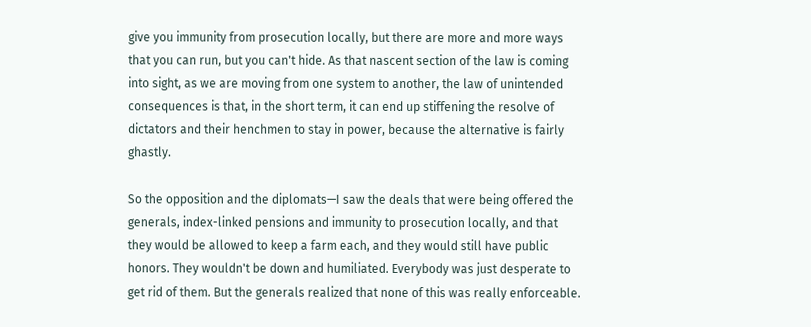give you immunity from prosecution locally, but there are more and more ways that you can run, but you can't hide. As that nascent section of the law is coming into sight, as we are moving from one system to another, the law of unintended consequences is that, in the short term, it can end up stiffening the resolve of dictators and their henchmen to stay in power, because the alternative is fairly ghastly.

So the opposition and the diplomats—I saw the deals that were being offered the generals, index-linked pensions and immunity to prosecution locally, and that they would be allowed to keep a farm each, and they would still have public honors. They wouldn't be down and humiliated. Everybody was just desperate to get rid of them. But the generals realized that none of this was really enforceable.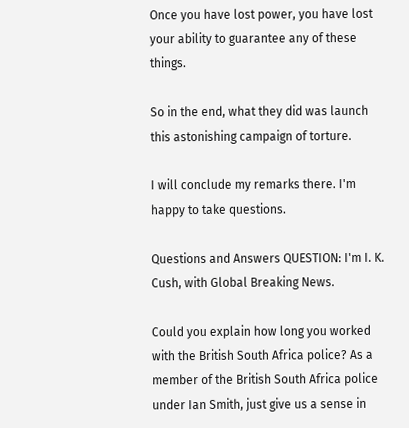Once you have lost power, you have lost your ability to guarantee any of these things.

So in the end, what they did was launch this astonishing campaign of torture.

I will conclude my remarks there. I'm happy to take questions.

Questions and Answers QUESTION: I'm I. K. Cush, with Global Breaking News.

Could you explain how long you worked with the British South Africa police? As a member of the British South Africa police under Ian Smith, just give us a sense in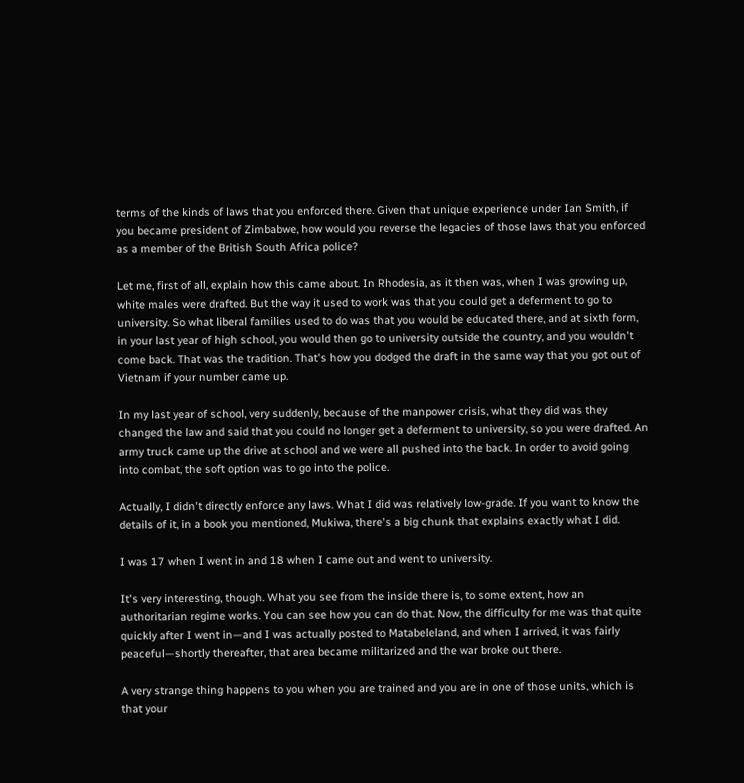terms of the kinds of laws that you enforced there. Given that unique experience under Ian Smith, if you became president of Zimbabwe, how would you reverse the legacies of those laws that you enforced as a member of the British South Africa police?

Let me, first of all, explain how this came about. In Rhodesia, as it then was, when I was growing up, white males were drafted. But the way it used to work was that you could get a deferment to go to university. So what liberal families used to do was that you would be educated there, and at sixth form, in your last year of high school, you would then go to university outside the country, and you wouldn't come back. That was the tradition. That's how you dodged the draft in the same way that you got out of Vietnam if your number came up.

In my last year of school, very suddenly, because of the manpower crisis, what they did was they changed the law and said that you could no longer get a deferment to university, so you were drafted. An army truck came up the drive at school and we were all pushed into the back. In order to avoid going into combat, the soft option was to go into the police.

Actually, I didn't directly enforce any laws. What I did was relatively low-grade. If you want to know the details of it, in a book you mentioned, Mukiwa, there's a big chunk that explains exactly what I did.

I was 17 when I went in and 18 when I came out and went to university.

It's very interesting, though. What you see from the inside there is, to some extent, how an authoritarian regime works. You can see how you can do that. Now, the difficulty for me was that quite quickly after I went in—and I was actually posted to Matabeleland, and when I arrived, it was fairly peaceful—shortly thereafter, that area became militarized and the war broke out there.

A very strange thing happens to you when you are trained and you are in one of those units, which is that your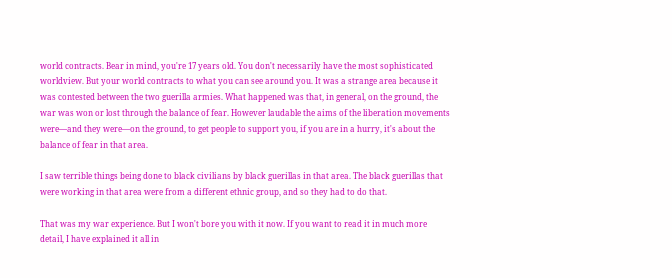world contracts. Bear in mind, you're 17 years old. You don't necessarily have the most sophisticated worldview. But your world contracts to what you can see around you. It was a strange area because it was contested between the two guerilla armies. What happened was that, in general, on the ground, the war was won or lost through the balance of fear. However laudable the aims of the liberation movements were—and they were—on the ground, to get people to support you, if you are in a hurry, it's about the balance of fear in that area.

I saw terrible things being done to black civilians by black guerillas in that area. The black guerillas that were working in that area were from a different ethnic group, and so they had to do that.

That was my war experience. But I won't bore you with it now. If you want to read it in much more detail, I have explained it all in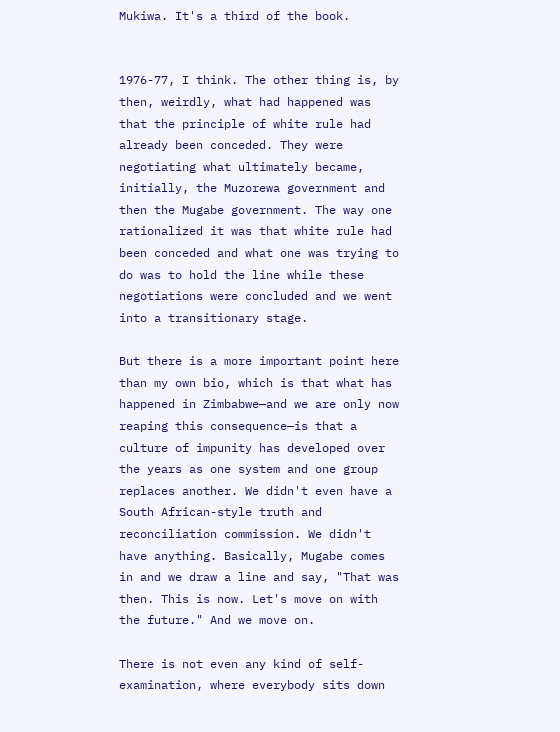Mukiwa. It's a third of the book.


1976-77, I think. The other thing is, by then, weirdly, what had happened was that the principle of white rule had already been conceded. They were negotiating what ultimately became, initially, the Muzorewa government and then the Mugabe government. The way one rationalized it was that white rule had been conceded and what one was trying to do was to hold the line while these negotiations were concluded and we went into a transitionary stage.

But there is a more important point here than my own bio, which is that what has happened in Zimbabwe—and we are only now reaping this consequence—is that a culture of impunity has developed over the years as one system and one group replaces another. We didn't even have a South African-style truth and reconciliation commission. We didn't have anything. Basically, Mugabe comes in and we draw a line and say, "That was then. This is now. Let's move on with the future." And we move on.

There is not even any kind of self-examination, where everybody sits down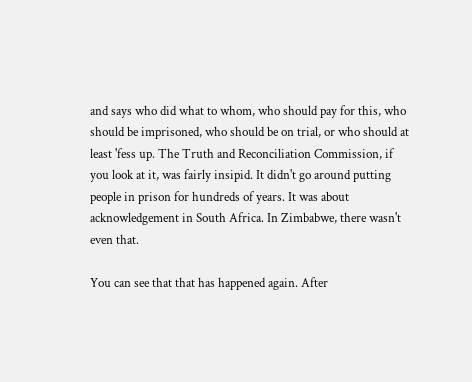and says who did what to whom, who should pay for this, who should be imprisoned, who should be on trial, or who should at least 'fess up. The Truth and Reconciliation Commission, if you look at it, was fairly insipid. It didn't go around putting people in prison for hundreds of years. It was about acknowledgement in South Africa. In Zimbabwe, there wasn't even that.

You can see that that has happened again. After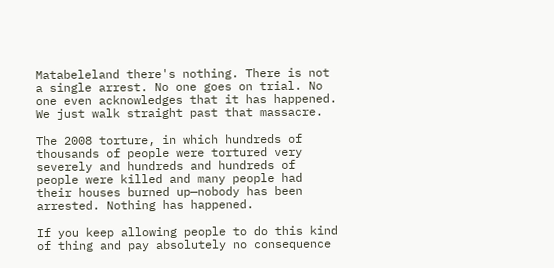Matabeleland there's nothing. There is not a single arrest. No one goes on trial. No one even acknowledges that it has happened. We just walk straight past that massacre.

The 2008 torture, in which hundreds of thousands of people were tortured very severely and hundreds and hundreds of people were killed and many people had their houses burned up—nobody has been arrested. Nothing has happened.

If you keep allowing people to do this kind of thing and pay absolutely no consequence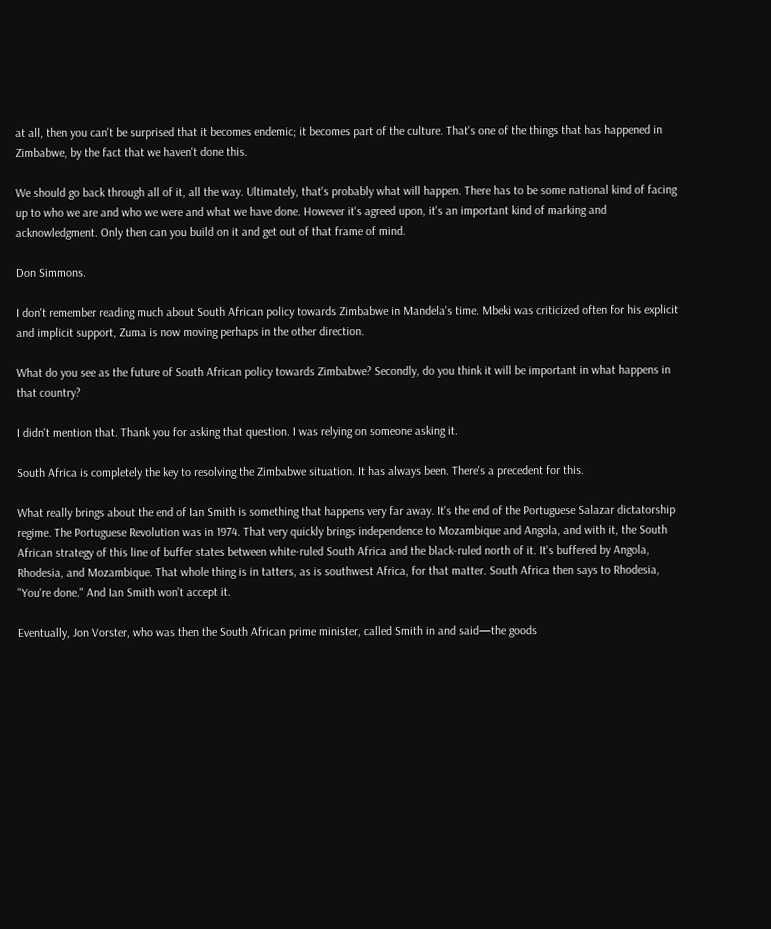at all, then you can't be surprised that it becomes endemic; it becomes part of the culture. That's one of the things that has happened in Zimbabwe, by the fact that we haven't done this.

We should go back through all of it, all the way. Ultimately, that's probably what will happen. There has to be some national kind of facing up to who we are and who we were and what we have done. However it's agreed upon, it's an important kind of marking and acknowledgment. Only then can you build on it and get out of that frame of mind.

Don Simmons.

I don't remember reading much about South African policy towards Zimbabwe in Mandela's time. Mbeki was criticized often for his explicit and implicit support, Zuma is now moving perhaps in the other direction.

What do you see as the future of South African policy towards Zimbabwe? Secondly, do you think it will be important in what happens in that country?

I didn't mention that. Thank you for asking that question. I was relying on someone asking it.

South Africa is completely the key to resolving the Zimbabwe situation. It has always been. There's a precedent for this.

What really brings about the end of Ian Smith is something that happens very far away. It's the end of the Portuguese Salazar dictatorship regime. The Portuguese Revolution was in 1974. That very quickly brings independence to Mozambique and Angola, and with it, the South African strategy of this line of buffer states between white-ruled South Africa and the black-ruled north of it. It's buffered by Angola, Rhodesia, and Mozambique. That whole thing is in tatters, as is southwest Africa, for that matter. South Africa then says to Rhodesia, "You're done." And Ian Smith won't accept it.

Eventually, Jon Vorster, who was then the South African prime minister, called Smith in and said—the goods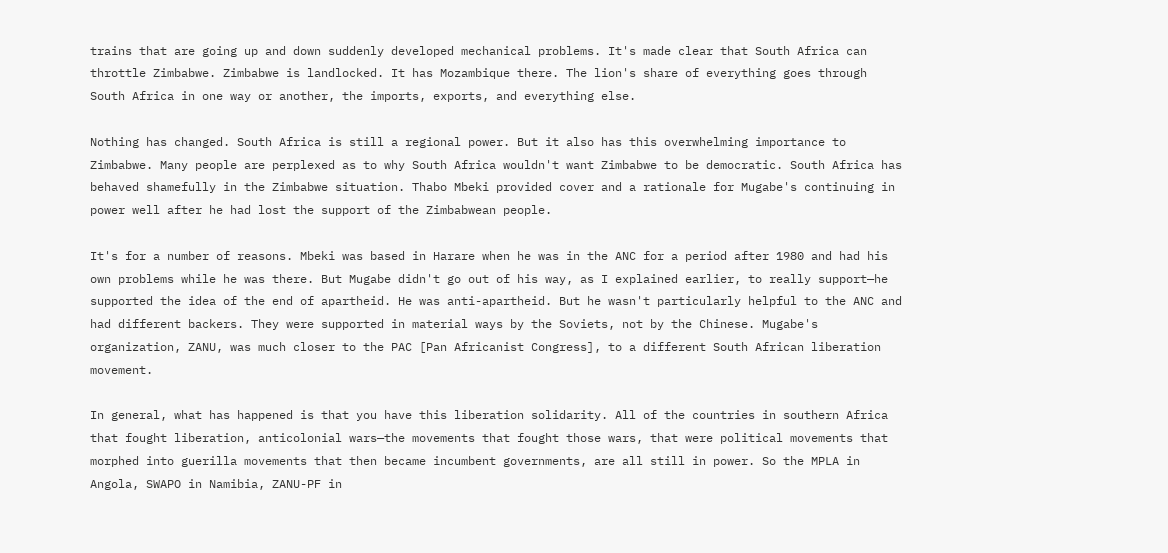trains that are going up and down suddenly developed mechanical problems. It's made clear that South Africa can throttle Zimbabwe. Zimbabwe is landlocked. It has Mozambique there. The lion's share of everything goes through South Africa in one way or another, the imports, exports, and everything else.

Nothing has changed. South Africa is still a regional power. But it also has this overwhelming importance to Zimbabwe. Many people are perplexed as to why South Africa wouldn't want Zimbabwe to be democratic. South Africa has behaved shamefully in the Zimbabwe situation. Thabo Mbeki provided cover and a rationale for Mugabe's continuing in power well after he had lost the support of the Zimbabwean people.

It's for a number of reasons. Mbeki was based in Harare when he was in the ANC for a period after 1980 and had his own problems while he was there. But Mugabe didn't go out of his way, as I explained earlier, to really support—he supported the idea of the end of apartheid. He was anti-apartheid. But he wasn't particularly helpful to the ANC and had different backers. They were supported in material ways by the Soviets, not by the Chinese. Mugabe's organization, ZANU, was much closer to the PAC [Pan Africanist Congress], to a different South African liberation movement.

In general, what has happened is that you have this liberation solidarity. All of the countries in southern Africa that fought liberation, anticolonial wars—the movements that fought those wars, that were political movements that morphed into guerilla movements that then became incumbent governments, are all still in power. So the MPLA in Angola, SWAPO in Namibia, ZANU-PF in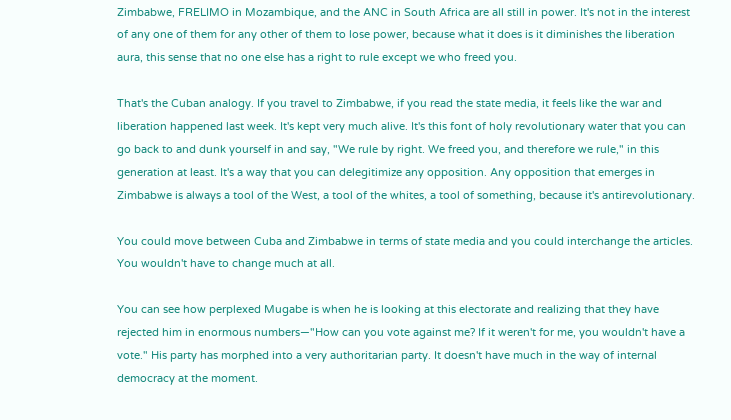Zimbabwe, FRELIMO in Mozambique, and the ANC in South Africa are all still in power. It's not in the interest of any one of them for any other of them to lose power, because what it does is it diminishes the liberation aura, this sense that no one else has a right to rule except we who freed you.

That's the Cuban analogy. If you travel to Zimbabwe, if you read the state media, it feels like the war and liberation happened last week. It's kept very much alive. It's this font of holy revolutionary water that you can go back to and dunk yourself in and say, "We rule by right. We freed you, and therefore we rule," in this generation at least. It's a way that you can delegitimize any opposition. Any opposition that emerges in Zimbabwe is always a tool of the West, a tool of the whites, a tool of something, because it's antirevolutionary.

You could move between Cuba and Zimbabwe in terms of state media and you could interchange the articles. You wouldn't have to change much at all.

You can see how perplexed Mugabe is when he is looking at this electorate and realizing that they have rejected him in enormous numbers—"How can you vote against me? If it weren't for me, you wouldn't have a vote." His party has morphed into a very authoritarian party. It doesn't have much in the way of internal democracy at the moment.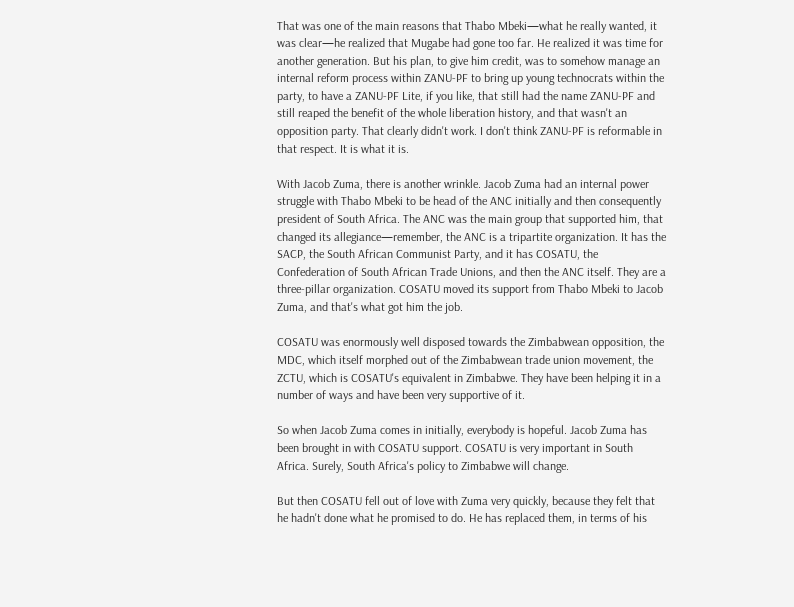That was one of the main reasons that Thabo Mbeki—what he really wanted, it was clear—he realized that Mugabe had gone too far. He realized it was time for another generation. But his plan, to give him credit, was to somehow manage an internal reform process within ZANU-PF to bring up young technocrats within the party, to have a ZANU-PF Lite, if you like, that still had the name ZANU-PF and still reaped the benefit of the whole liberation history, and that wasn't an opposition party. That clearly didn't work. I don't think ZANU-PF is reformable in that respect. It is what it is.

With Jacob Zuma, there is another wrinkle. Jacob Zuma had an internal power struggle with Thabo Mbeki to be head of the ANC initially and then consequently president of South Africa. The ANC was the main group that supported him, that changed its allegiance—remember, the ANC is a tripartite organization. It has the SACP, the South African Communist Party, and it has COSATU, the Confederation of South African Trade Unions, and then the ANC itself. They are a three-pillar organization. COSATU moved its support from Thabo Mbeki to Jacob Zuma, and that's what got him the job.

COSATU was enormously well disposed towards the Zimbabwean opposition, the MDC, which itself morphed out of the Zimbabwean trade union movement, the ZCTU, which is COSATU's equivalent in Zimbabwe. They have been helping it in a number of ways and have been very supportive of it.

So when Jacob Zuma comes in initially, everybody is hopeful. Jacob Zuma has been brought in with COSATU support. COSATU is very important in South Africa. Surely, South Africa's policy to Zimbabwe will change.

But then COSATU fell out of love with Zuma very quickly, because they felt that he hadn't done what he promised to do. He has replaced them, in terms of his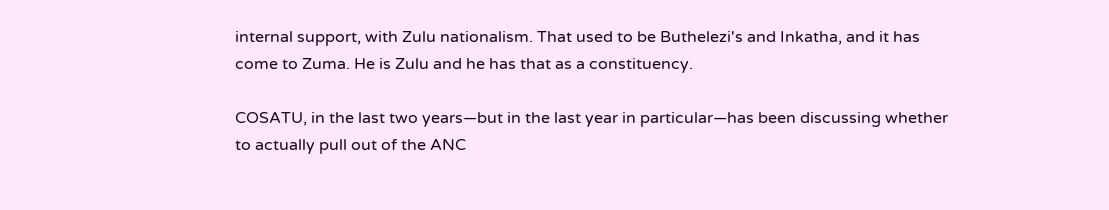internal support, with Zulu nationalism. That used to be Buthelezi's and Inkatha, and it has come to Zuma. He is Zulu and he has that as a constituency.

COSATU, in the last two years—but in the last year in particular—has been discussing whether to actually pull out of the ANC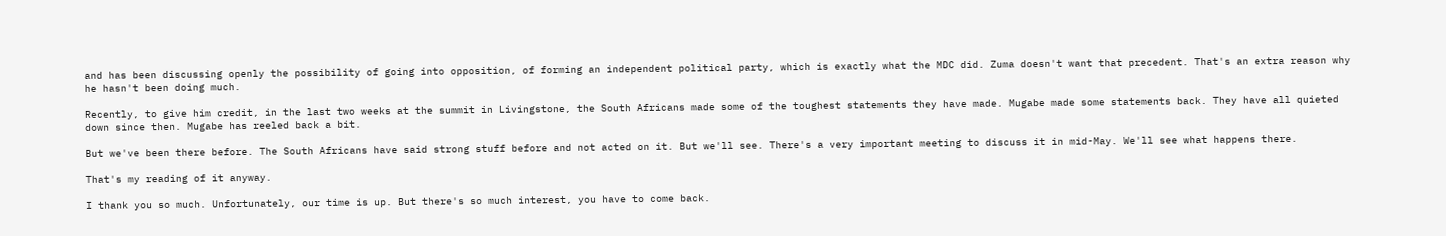and has been discussing openly the possibility of going into opposition, of forming an independent political party, which is exactly what the MDC did. Zuma doesn't want that precedent. That's an extra reason why he hasn't been doing much.

Recently, to give him credit, in the last two weeks at the summit in Livingstone, the South Africans made some of the toughest statements they have made. Mugabe made some statements back. They have all quieted down since then. Mugabe has reeled back a bit.

But we've been there before. The South Africans have said strong stuff before and not acted on it. But we'll see. There's a very important meeting to discuss it in mid-May. We'll see what happens there.

That's my reading of it anyway.

I thank you so much. Unfortunately, our time is up. But there's so much interest, you have to come back.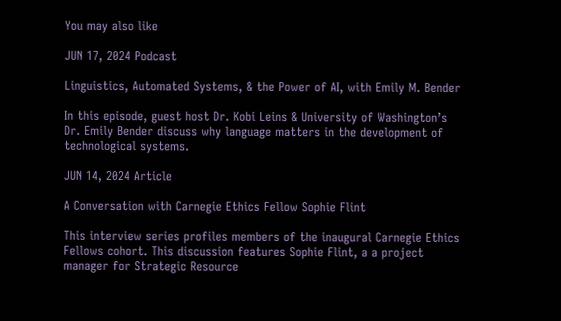You may also like

JUN 17, 2024 Podcast

Linguistics, Automated Systems, & the Power of AI, with Emily M. Bender

In this episode, guest host Dr. Kobi Leins & University of Washington’s Dr. Emily Bender discuss why language matters in the development of technological systems.

JUN 14, 2024 Article

A Conversation with Carnegie Ethics Fellow Sophie Flint

This interview series profiles members of the inaugural Carnegie Ethics Fellows cohort. This discussion features Sophie Flint, a a project manager for Strategic Resource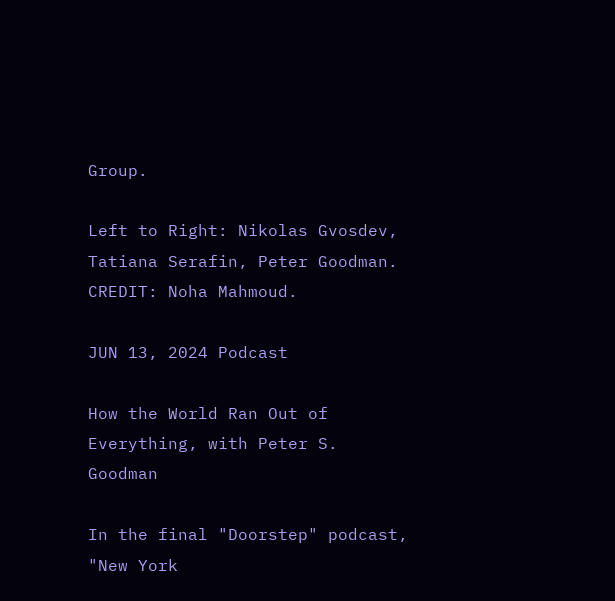Group.

Left to Right: Nikolas Gvosdev, Tatiana Serafin, Peter Goodman. CREDIT: Noha Mahmoud.

JUN 13, 2024 Podcast

How the World Ran Out of Everything, with Peter S. Goodman

In the final "Doorstep" podcast, "New York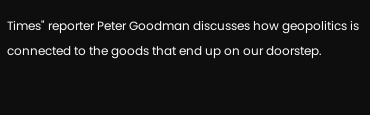Times" reporter Peter Goodman discusses how geopolitics is connected to the goods that end up on our doorstep.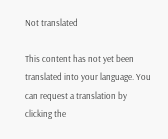Not translated

This content has not yet been translated into your language. You can request a translation by clicking the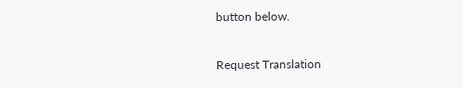button below.

Request Translation